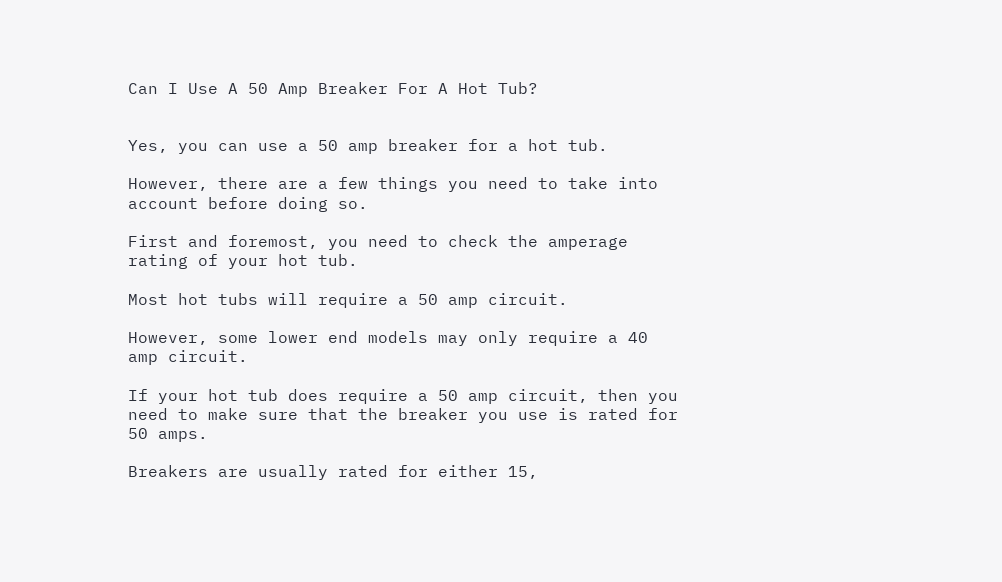Can I Use A 50 Amp Breaker For A Hot Tub?


Yes, you can use a 50 amp breaker for a hot tub.

However, there are a few things you need to take into account before doing so.

First and foremost, you need to check the amperage rating of your hot tub.

Most hot tubs will require a 50 amp circuit.

However, some lower end models may only require a 40 amp circuit.

If your hot tub does require a 50 amp circuit, then you need to make sure that the breaker you use is rated for 50 amps.

Breakers are usually rated for either 15,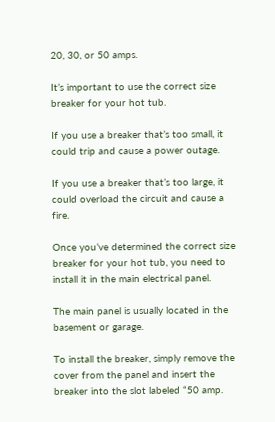20, 30, or 50 amps.

It’s important to use the correct size breaker for your hot tub.

If you use a breaker that’s too small, it could trip and cause a power outage.

If you use a breaker that’s too large, it could overload the circuit and cause a fire.

Once you’ve determined the correct size breaker for your hot tub, you need to install it in the main electrical panel.

The main panel is usually located in the basement or garage.

To install the breaker, simply remove the cover from the panel and insert the breaker into the slot labeled “50 amp.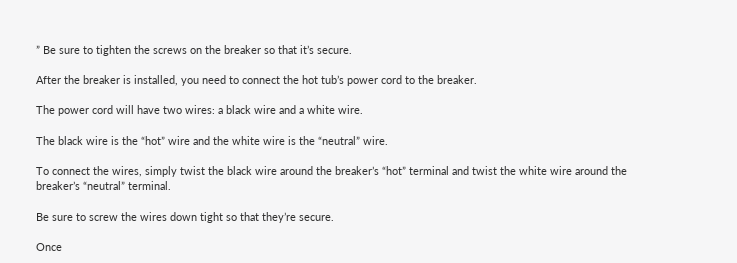” Be sure to tighten the screws on the breaker so that it’s secure.

After the breaker is installed, you need to connect the hot tub’s power cord to the breaker.

The power cord will have two wires: a black wire and a white wire.

The black wire is the “hot” wire and the white wire is the “neutral” wire.

To connect the wires, simply twist the black wire around the breaker’s “hot” terminal and twist the white wire around the breaker’s “neutral” terminal.

Be sure to screw the wires down tight so that they’re secure.

Once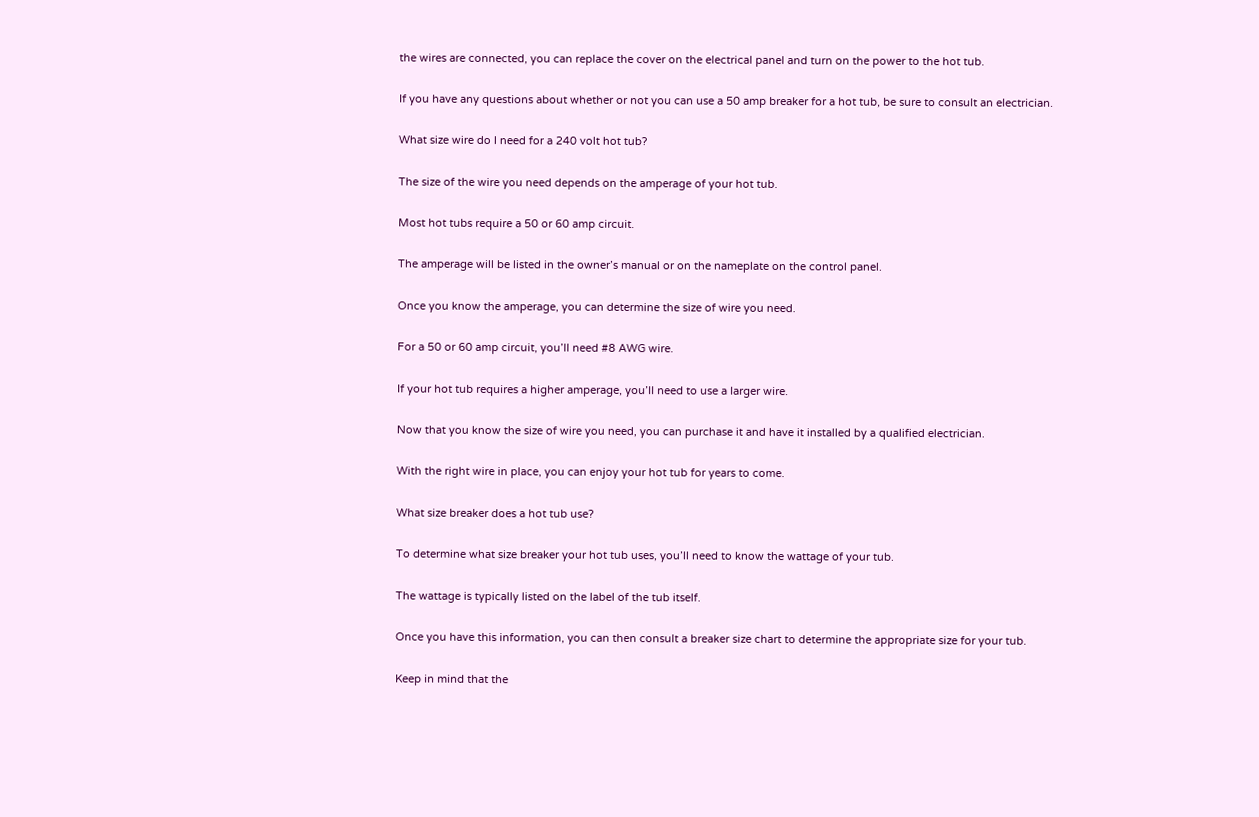the wires are connected, you can replace the cover on the electrical panel and turn on the power to the hot tub.

If you have any questions about whether or not you can use a 50 amp breaker for a hot tub, be sure to consult an electrician.

What size wire do I need for a 240 volt hot tub?

The size of the wire you need depends on the amperage of your hot tub.

Most hot tubs require a 50 or 60 amp circuit.

The amperage will be listed in the owner’s manual or on the nameplate on the control panel.

Once you know the amperage, you can determine the size of wire you need.

For a 50 or 60 amp circuit, you’ll need #8 AWG wire.

If your hot tub requires a higher amperage, you’ll need to use a larger wire.

Now that you know the size of wire you need, you can purchase it and have it installed by a qualified electrician.

With the right wire in place, you can enjoy your hot tub for years to come.

What size breaker does a hot tub use?

To determine what size breaker your hot tub uses, you’ll need to know the wattage of your tub.

The wattage is typically listed on the label of the tub itself.

Once you have this information, you can then consult a breaker size chart to determine the appropriate size for your tub.

Keep in mind that the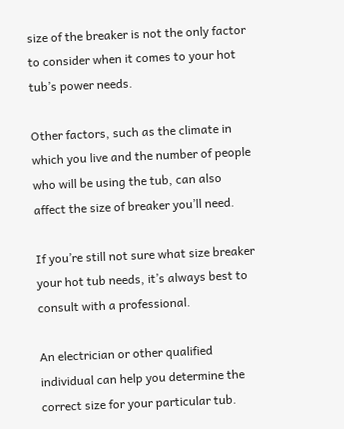size of the breaker is not the only factor to consider when it comes to your hot tub’s power needs.

Other factors, such as the climate in which you live and the number of people who will be using the tub, can also affect the size of breaker you’ll need.

If you’re still not sure what size breaker your hot tub needs, it’s always best to consult with a professional.

An electrician or other qualified individual can help you determine the correct size for your particular tub.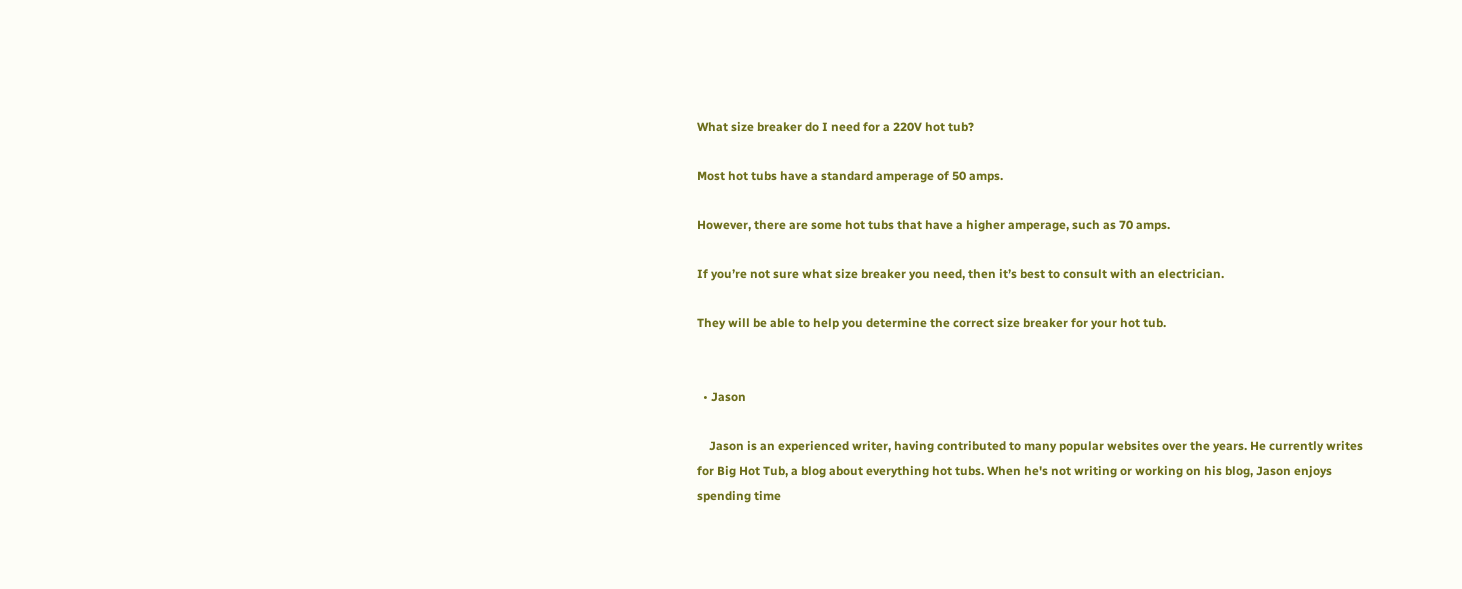What size breaker do I need for a 220V hot tub?

Most hot tubs have a standard amperage of 50 amps.

However, there are some hot tubs that have a higher amperage, such as 70 amps.

If you’re not sure what size breaker you need, then it’s best to consult with an electrician.

They will be able to help you determine the correct size breaker for your hot tub.


  • Jason

    Jason is an experienced writer, having contributed to many popular websites over the years. He currently writes for Big Hot Tub, a blog about everything hot tubs. When he's not writing or working on his blog, Jason enjoys spending time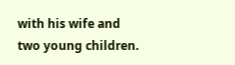with his wife and two young children.